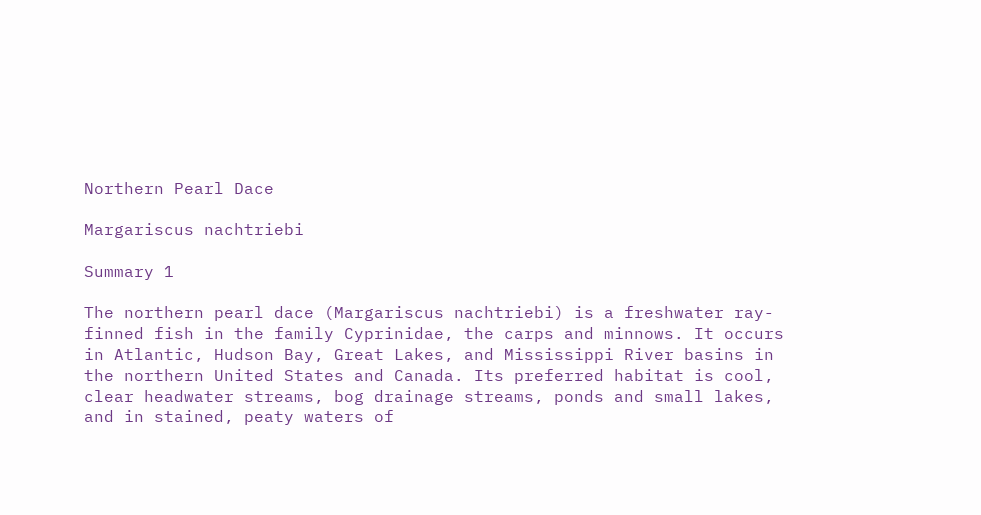Northern Pearl Dace

Margariscus nachtriebi

Summary 1

The northern pearl dace (Margariscus nachtriebi) is a freshwater ray-finned fish in the family Cyprinidae, the carps and minnows. It occurs in Atlantic, Hudson Bay, Great Lakes, and Mississippi River basins in the northern United States and Canada. Its preferred habitat is cool, clear headwater streams, bog drainage streams, ponds and small lakes, and in stained, peaty waters of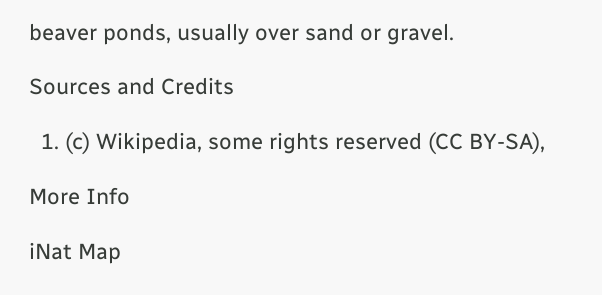beaver ponds, usually over sand or gravel.

Sources and Credits

  1. (c) Wikipedia, some rights reserved (CC BY-SA),

More Info

iNat Map